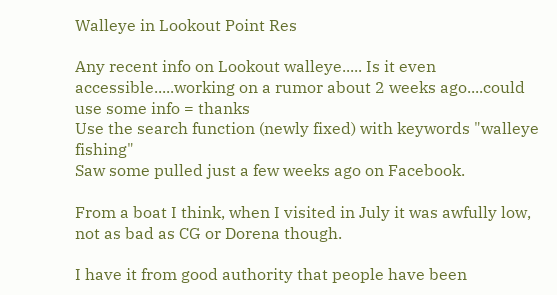Walleye in Lookout Point Res

Any recent info on Lookout walleye..... Is it even accessible.....working on a rumor about 2 weeks ago....could use some info = thanks
Use the search function (newly fixed) with keywords "walleye fishing"
Saw some pulled just a few weeks ago on Facebook.

From a boat I think, when I visited in July it was awfully low, not as bad as CG or Dorena though.

I have it from good authority that people have been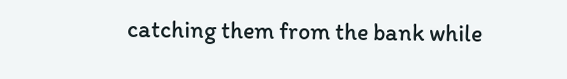catching them from the bank while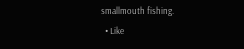smallmouth fishing.
  • Like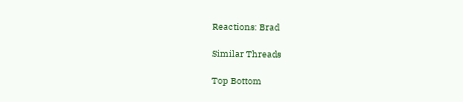Reactions: Brad

Similar Threads

Top Bottom